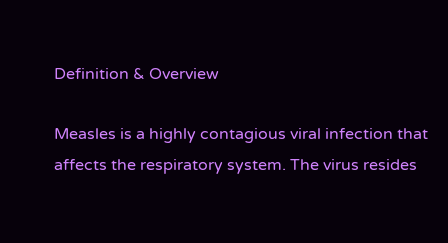Definition & Overview

Measles is a highly contagious viral infection that affects the respiratory system. The virus resides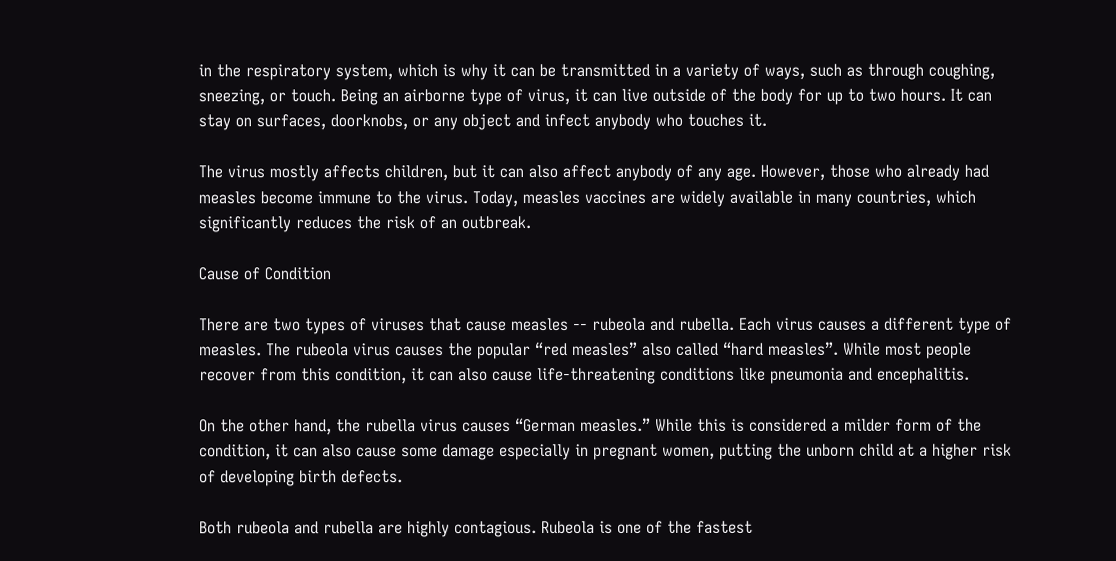in the respiratory system, which is why it can be transmitted in a variety of ways, such as through coughing, sneezing, or touch. Being an airborne type of virus, it can live outside of the body for up to two hours. It can stay on surfaces, doorknobs, or any object and infect anybody who touches it.

The virus mostly affects children, but it can also affect anybody of any age. However, those who already had measles become immune to the virus. Today, measles vaccines are widely available in many countries, which significantly reduces the risk of an outbreak.

Cause of Condition

There are two types of viruses that cause measles -- rubeola and rubella. Each virus causes a different type of measles. The rubeola virus causes the popular “red measles” also called “hard measles”. While most people recover from this condition, it can also cause life-threatening conditions like pneumonia and encephalitis.

On the other hand, the rubella virus causes “German measles.” While this is considered a milder form of the condition, it can also cause some damage especially in pregnant women, putting the unborn child at a higher risk of developing birth defects.

Both rubeola and rubella are highly contagious. Rubeola is one of the fastest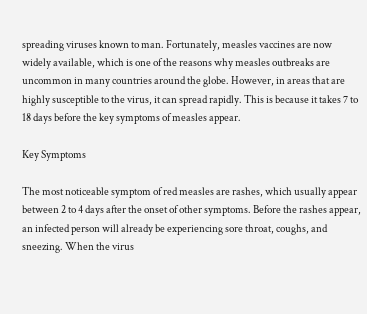spreading viruses known to man. Fortunately, measles vaccines are now widely available, which is one of the reasons why measles outbreaks are uncommon in many countries around the globe. However, in areas that are highly susceptible to the virus, it can spread rapidly. This is because it takes 7 to 18 days before the key symptoms of measles appear.

Key Symptoms

The most noticeable symptom of red measles are rashes, which usually appear between 2 to 4 days after the onset of other symptoms. Before the rashes appear, an infected person will already be experiencing sore throat, coughs, and sneezing. When the virus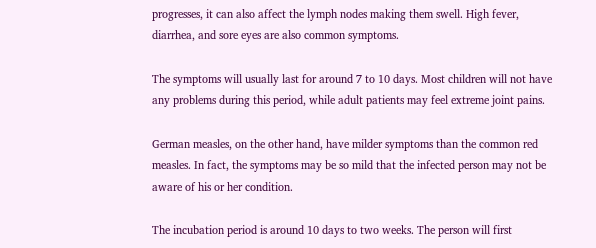progresses, it can also affect the lymph nodes making them swell. High fever, diarrhea, and sore eyes are also common symptoms.

The symptoms will usually last for around 7 to 10 days. Most children will not have any problems during this period, while adult patients may feel extreme joint pains.

German measles, on the other hand, have milder symptoms than the common red measles. In fact, the symptoms may be so mild that the infected person may not be aware of his or her condition.

The incubation period is around 10 days to two weeks. The person will first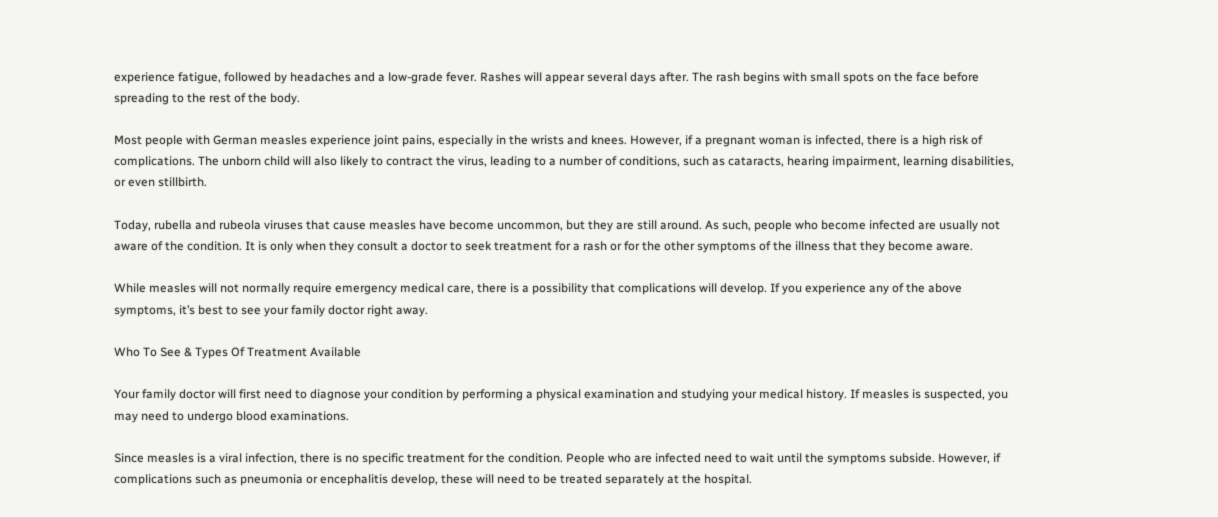experience fatigue, followed by headaches and a low-grade fever. Rashes will appear several days after. The rash begins with small spots on the face before spreading to the rest of the body.

Most people with German measles experience joint pains, especially in the wrists and knees. However, if a pregnant woman is infected, there is a high risk of complications. The unborn child will also likely to contract the virus, leading to a number of conditions, such as cataracts, hearing impairment, learning disabilities, or even stillbirth.

Today, rubella and rubeola viruses that cause measles have become uncommon, but they are still around. As such, people who become infected are usually not aware of the condition. It is only when they consult a doctor to seek treatment for a rash or for the other symptoms of the illness that they become aware.

While measles will not normally require emergency medical care, there is a possibility that complications will develop. If you experience any of the above symptoms, it’s best to see your family doctor right away.

Who To See & Types Of Treatment Available

Your family doctor will first need to diagnose your condition by performing a physical examination and studying your medical history. If measles is suspected, you may need to undergo blood examinations.

Since measles is a viral infection, there is no specific treatment for the condition. People who are infected need to wait until the symptoms subside. However, if complications such as pneumonia or encephalitis develop, these will need to be treated separately at the hospital.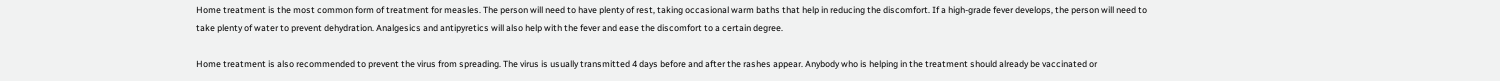Home treatment is the most common form of treatment for measles. The person will need to have plenty of rest, taking occasional warm baths that help in reducing the discomfort. If a high-grade fever develops, the person will need to take plenty of water to prevent dehydration. Analgesics and antipyretics will also help with the fever and ease the discomfort to a certain degree.

Home treatment is also recommended to prevent the virus from spreading. The virus is usually transmitted 4 days before and after the rashes appear. Anybody who is helping in the treatment should already be vaccinated or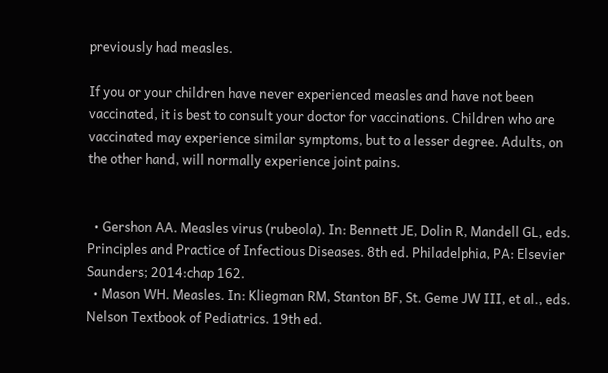previously had measles.

If you or your children have never experienced measles and have not been vaccinated, it is best to consult your doctor for vaccinations. Children who are vaccinated may experience similar symptoms, but to a lesser degree. Adults, on the other hand, will normally experience joint pains.


  • Gershon AA. Measles virus (rubeola). In: Bennett JE, Dolin R, Mandell GL, eds. Principles and Practice of Infectious Diseases. 8th ed. Philadelphia, PA: Elsevier Saunders; 2014:chap 162.
  • Mason WH. Measles. In: Kliegman RM, Stanton BF, St. Geme JW III, et al., eds. Nelson Textbook of Pediatrics. 19th ed.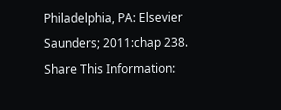Philadelphia, PA: Elsevier Saunders; 2011:chap 238.
Share This Information: